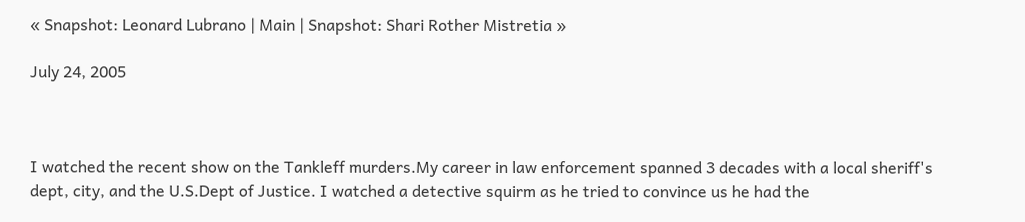« Snapshot: Leonard Lubrano | Main | Snapshot: Shari Rother Mistretia »

July 24, 2005



I watched the recent show on the Tankleff murders.My career in law enforcement spanned 3 decades with a local sheriff's dept, city, and the U.S.Dept of Justice. I watched a detective squirm as he tried to convince us he had the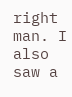right man. I also saw a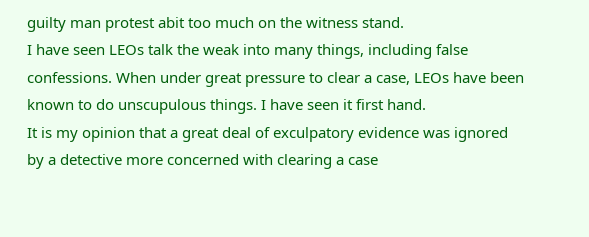guilty man protest abit too much on the witness stand.
I have seen LEOs talk the weak into many things, including false confessions. When under great pressure to clear a case, LEOs have been known to do unscupulous things. I have seen it first hand.
It is my opinion that a great deal of exculpatory evidence was ignored by a detective more concerned with clearing a case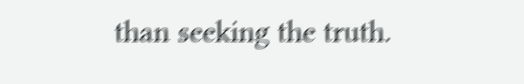than seeking the truth.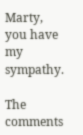Marty, you have my sympathy.

The comments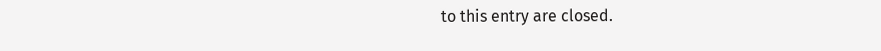to this entry are closed.